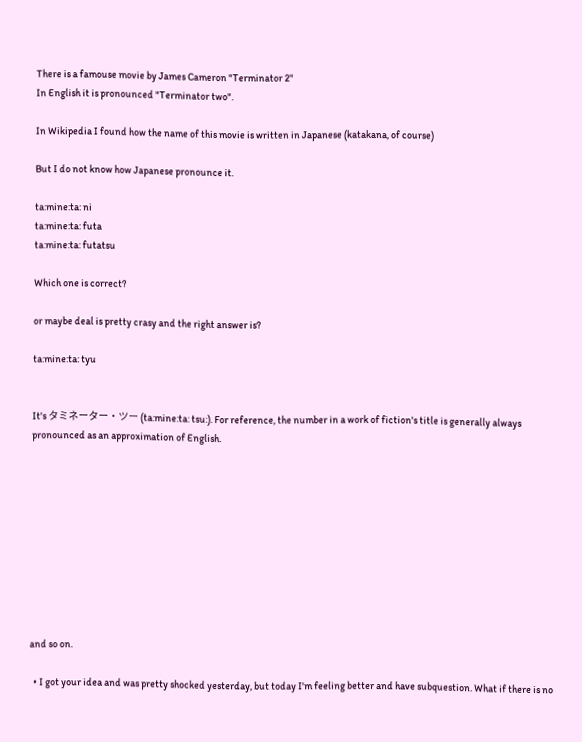There is a famouse movie by James Cameron "Terminator 2"
In English it is pronounced "Terminator two".

In Wikipedia I found how the name of this movie is written in Japanese (katakana, of course)

But I do not know how Japanese pronounce it.

ta:mine:ta: ni
ta:mine:ta: futa
ta:mine:ta: futatsu

Which one is correct?

or maybe deal is pretty crasy and the right answer is?

ta:mine:ta: tyu


It's タミネーター・ツー (ta:mine:ta: tsu:). For reference, the number in a work of fiction's title is generally always pronounced as an approximation of English.










and so on.

  • I got your idea and was pretty shocked yesterday, but today I'm feeling better and have subquestion. What if there is no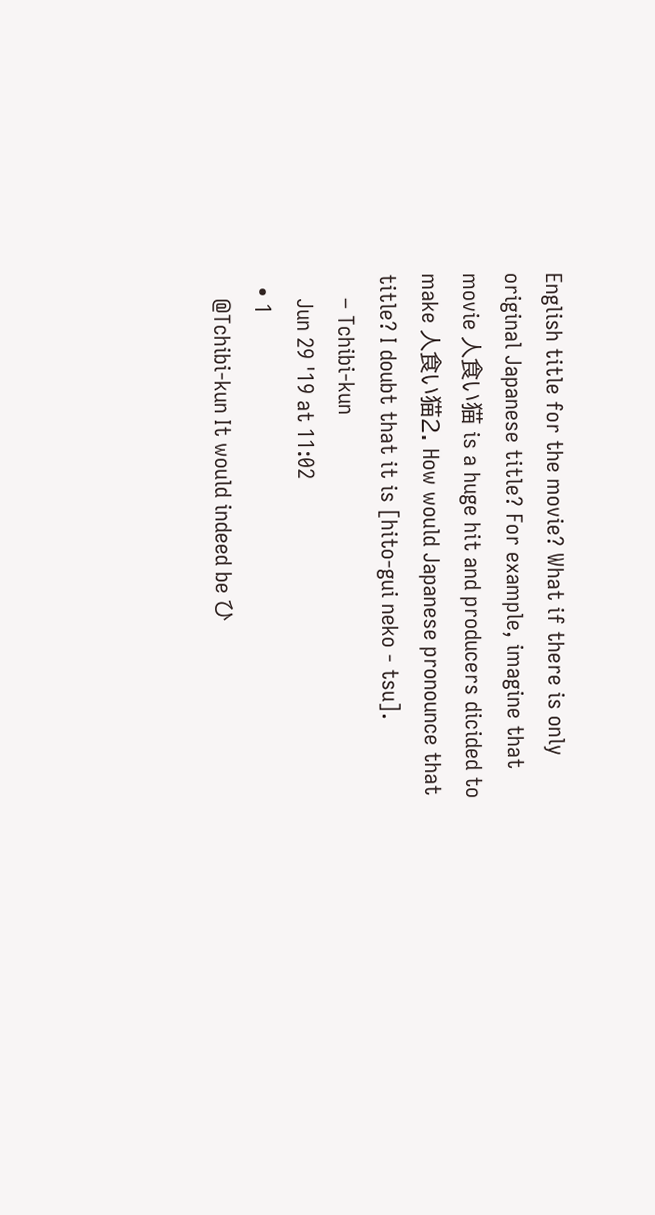English title for the movie? What if there is only original Japanese title? For example, imagine that movie 人食い猫 is a huge hit and producers dicided to make 人食い猫2. How would Japanese pronounce that title? I doubt that it is [hito-gui neko - tsu].
    – Tchibi-kun
    Jun 29 '19 at 11:02
  • 1
    @Tchibi-kun It would indeed be ひ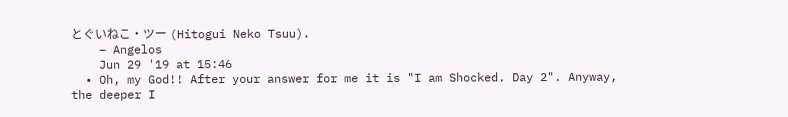とぐいねこ・ツー (Hitogui Neko Tsuu).
    – Angelos
    Jun 29 '19 at 15:46
  • Oh, my God!! After your answer for me it is "I am Shocked. Day 2". Anyway, the deeper I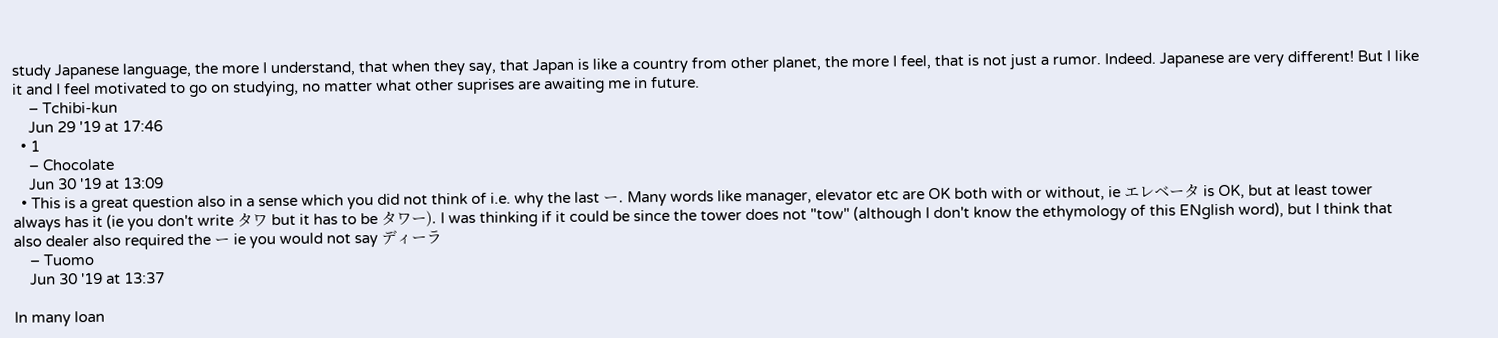study Japanese language, the more I understand, that when they say, that Japan is like a country from other planet, the more I feel, that is not just a rumor. Indeed. Japanese are very different! But I like it and I feel motivated to go on studying, no matter what other suprises are awaiting me in future.
    – Tchibi-kun
    Jun 29 '19 at 17:46
  • 1
    – Chocolate
    Jun 30 '19 at 13:09
  • This is a great question also in a sense which you did not think of i.e. why the last ー. Many words like manager, elevator etc are OK both with or without, ie エレベータ is OK, but at least tower always has it (ie you don't write タワ but it has to be タワー). I was thinking if it could be since the tower does not "tow" (although I don't know the ethymology of this ENglish word), but I think that also dealer also required the ー ie you would not say ディーラ
    – Tuomo
    Jun 30 '19 at 13:37

In many loan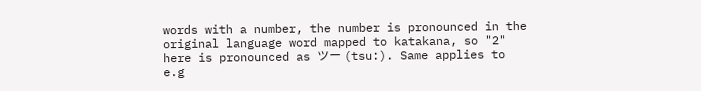words with a number, the number is pronounced in the original language word mapped to katakana, so "2" here is pronounced as ツー (tsu:). Same applies to e.g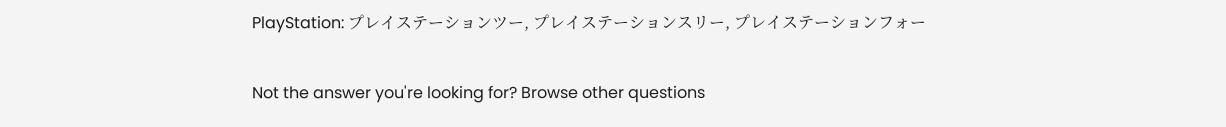PlayStation: プレイステーションツー, プレイステーションスリー, プレイステーションフォー

Not the answer you're looking for? Browse other questions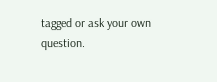tagged or ask your own question.